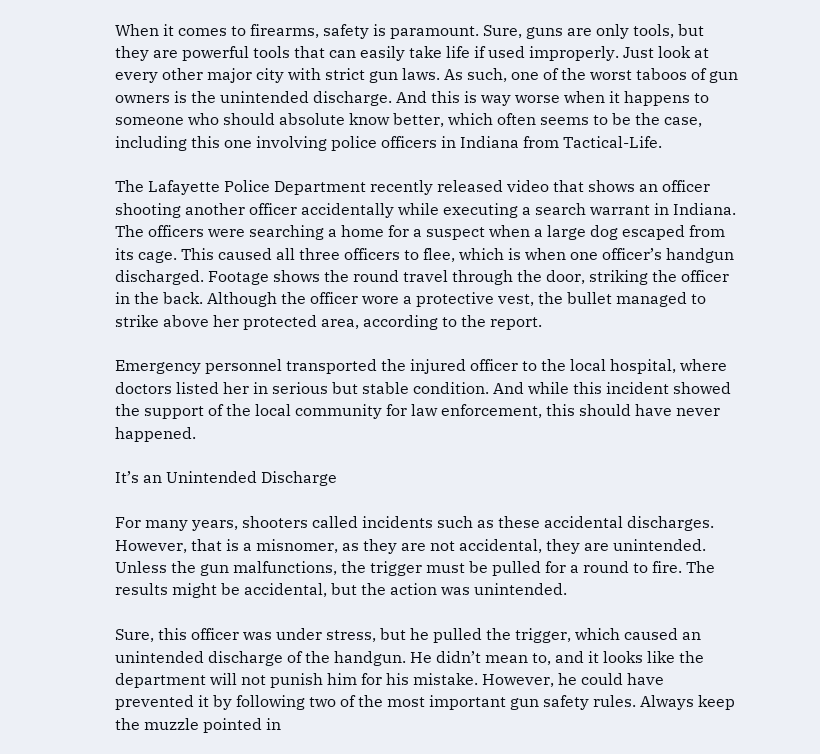When it comes to firearms, safety is paramount. Sure, guns are only tools, but they are powerful tools that can easily take life if used improperly. Just look at every other major city with strict gun laws. As such, one of the worst taboos of gun owners is the unintended discharge. And this is way worse when it happens to someone who should absolute know better, which often seems to be the case, including this one involving police officers in Indiana from Tactical-Life.

The Lafayette Police Department recently released video that shows an officer shooting another officer accidentally while executing a search warrant in Indiana. The officers were searching a home for a suspect when a large dog escaped from its cage. This caused all three officers to flee, which is when one officer’s handgun discharged. Footage shows the round travel through the door, striking the officer in the back. Although the officer wore a protective vest, the bullet managed to strike above her protected area, according to the report.

Emergency personnel transported the injured officer to the local hospital, where doctors listed her in serious but stable condition. And while this incident showed the support of the local community for law enforcement, this should have never happened.

It’s an Unintended Discharge

For many years, shooters called incidents such as these accidental discharges. However, that is a misnomer, as they are not accidental, they are unintended. Unless the gun malfunctions, the trigger must be pulled for a round to fire. The results might be accidental, but the action was unintended.

Sure, this officer was under stress, but he pulled the trigger, which caused an unintended discharge of the handgun. He didn’t mean to, and it looks like the department will not punish him for his mistake. However, he could have prevented it by following two of the most important gun safety rules. Always keep the muzzle pointed in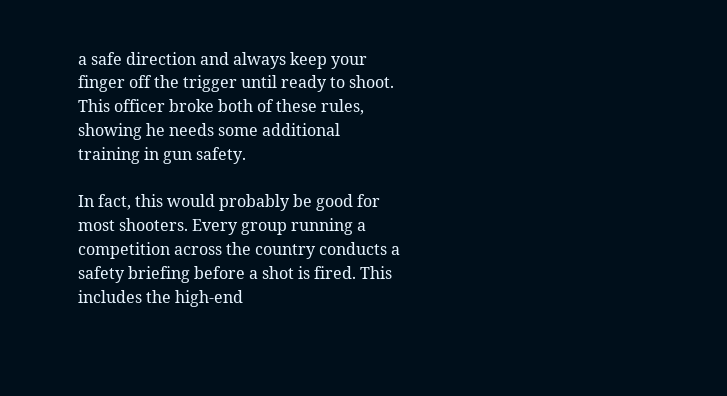a safe direction and always keep your finger off the trigger until ready to shoot. This officer broke both of these rules, showing he needs some additional training in gun safety.

In fact, this would probably be good for most shooters. Every group running a competition across the country conducts a safety briefing before a shot is fired. This includes the high-end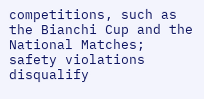competitions, such as the Bianchi Cup and the National Matches; safety violations disqualify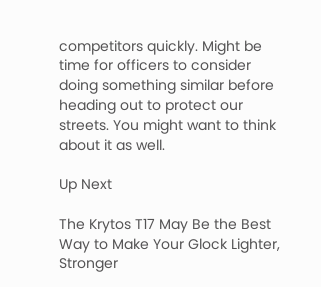competitors quickly. Might be time for officers to consider doing something similar before heading out to protect our streets. You might want to think about it as well.

Up Next

The Krytos T17 May Be the Best Way to Make Your Glock Lighter, Stronger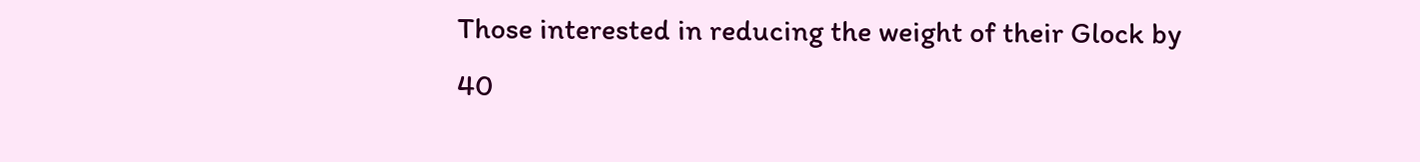Those interested in reducing the weight of their Glock by 40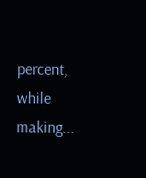percent, while making...